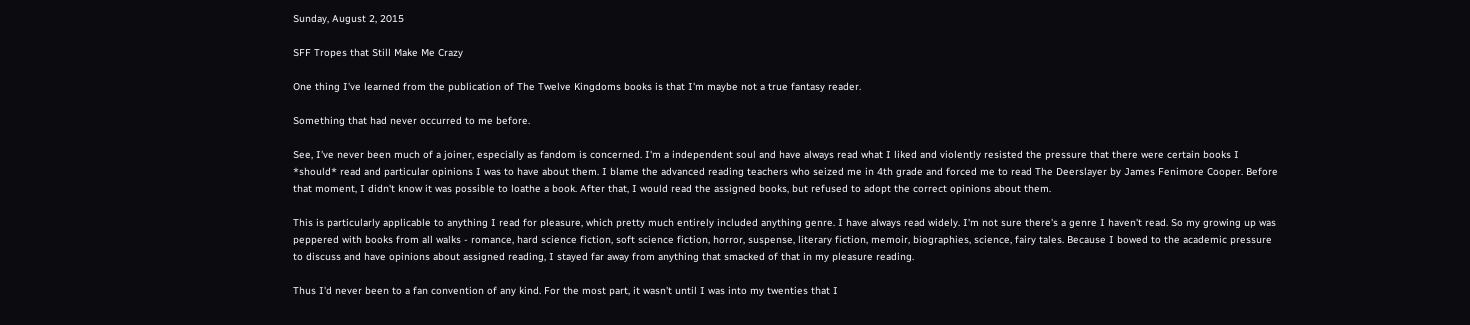Sunday, August 2, 2015

SFF Tropes that Still Make Me Crazy

One thing I've learned from the publication of The Twelve Kingdoms books is that I'm maybe not a true fantasy reader.

Something that had never occurred to me before.

See, I've never been much of a joiner, especially as fandom is concerned. I'm a independent soul and have always read what I liked and violently resisted the pressure that there were certain books I *should* read and particular opinions I was to have about them. I blame the advanced reading teachers who seized me in 4th grade and forced me to read The Deerslayer by James Fenimore Cooper. Before that moment, I didn't know it was possible to loathe a book. After that, I would read the assigned books, but refused to adopt the correct opinions about them.

This is particularly applicable to anything I read for pleasure, which pretty much entirely included anything genre. I have always read widely. I'm not sure there's a genre I haven't read. So my growing up was peppered with books from all walks - romance, hard science fiction, soft science fiction, horror, suspense, literary fiction, memoir, biographies, science, fairy tales. Because I bowed to the academic pressure to discuss and have opinions about assigned reading, I stayed far away from anything that smacked of that in my pleasure reading.

Thus I'd never been to a fan convention of any kind. For the most part, it wasn't until I was into my twenties that I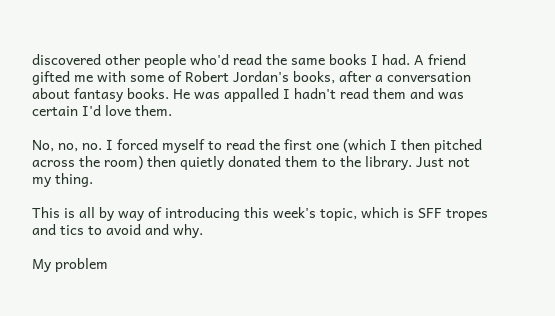discovered other people who'd read the same books I had. A friend gifted me with some of Robert Jordan's books, after a conversation about fantasy books. He was appalled I hadn't read them and was certain I'd love them.

No, no, no. I forced myself to read the first one (which I then pitched across the room) then quietly donated them to the library. Just not my thing.

This is all by way of introducing this week's topic, which is SFF tropes and tics to avoid and why.

My problem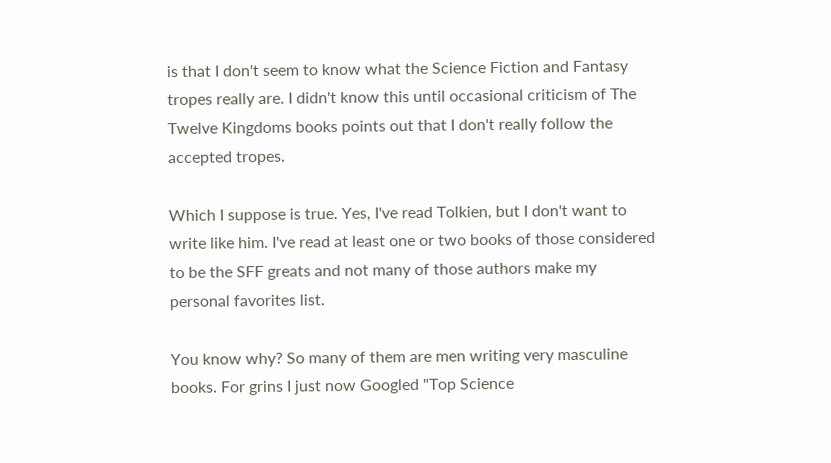is that I don't seem to know what the Science Fiction and Fantasy tropes really are. I didn't know this until occasional criticism of The Twelve Kingdoms books points out that I don't really follow the accepted tropes.

Which I suppose is true. Yes, I've read Tolkien, but I don't want to write like him. I've read at least one or two books of those considered to be the SFF greats and not many of those authors make my personal favorites list.

You know why? So many of them are men writing very masculine books. For grins I just now Googled "Top Science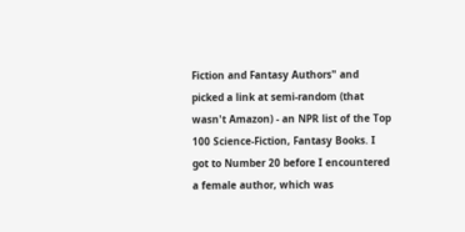Fiction and Fantasy Authors" and picked a link at semi-random (that wasn't Amazon) - an NPR list of the Top 100 Science-Fiction, Fantasy Books. I got to Number 20 before I encountered a female author, which was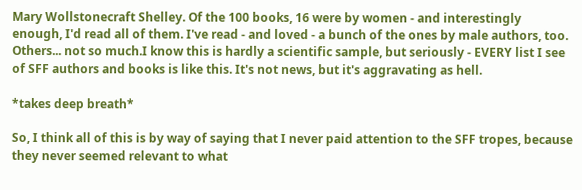Mary Wollstonecraft Shelley. Of the 100 books, 16 were by women - and interestingly enough, I'd read all of them. I've read - and loved - a bunch of the ones by male authors, too. Others... not so much.I know this is hardly a scientific sample, but seriously - EVERY list I see of SFF authors and books is like this. It's not news, but it's aggravating as hell.

*takes deep breath*

So, I think all of this is by way of saying that I never paid attention to the SFF tropes, because they never seemed relevant to what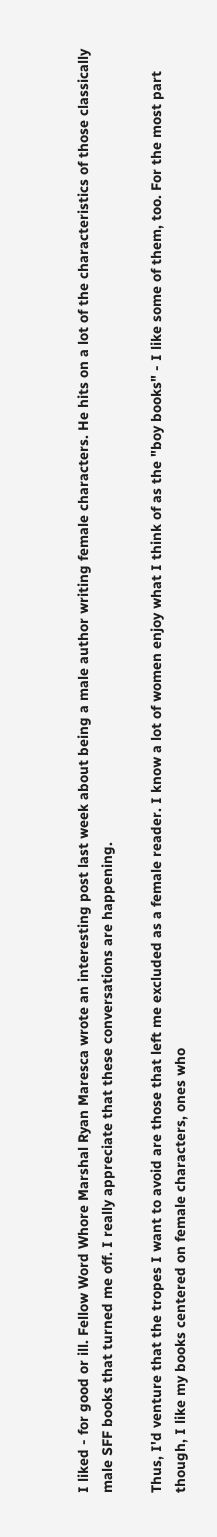I liked - for good or ill. Fellow Word Whore Marshal Ryan Maresca wrote an interesting post last week about being a male author writing female characters. He hits on a lot of the characteristics of those classically male SFF books that turned me off. I really appreciate that these conversations are happening.

Thus, I'd venture that the tropes I want to avoid are those that left me excluded as a female reader. I know a lot of women enjoy what I think of as the "boy books" - I like some of them, too. For the most part though, I like my books centered on female characters, ones who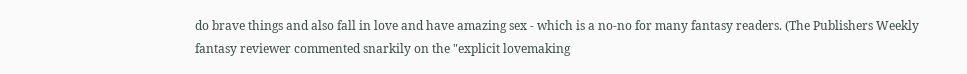do brave things and also fall in love and have amazing sex - which is a no-no for many fantasy readers. (The Publishers Weekly fantasy reviewer commented snarkily on the "explicit lovemaking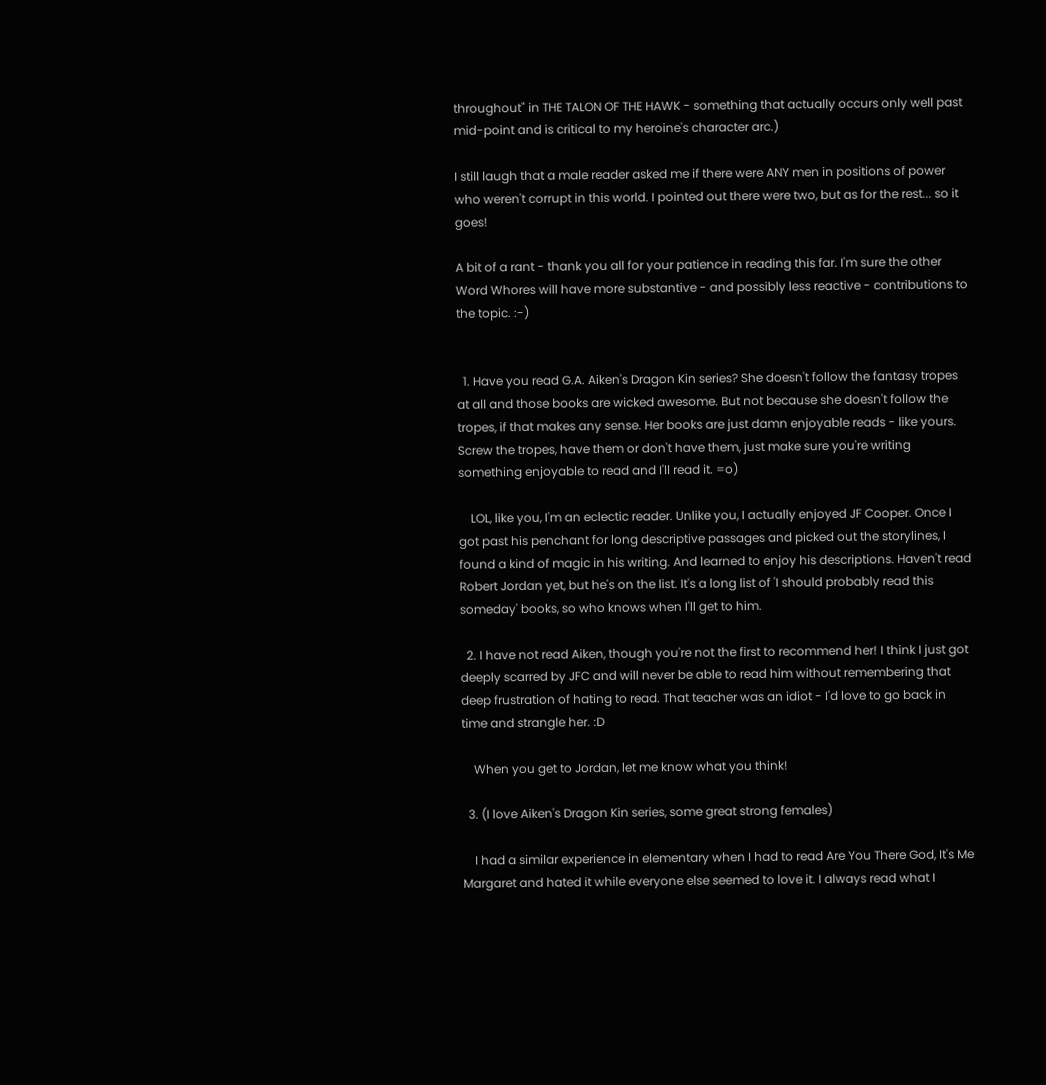throughout" in THE TALON OF THE HAWK - something that actually occurs only well past mid-point and is critical to my heroine's character arc.)

I still laugh that a male reader asked me if there were ANY men in positions of power who weren't corrupt in this world. I pointed out there were two, but as for the rest... so it goes!

A bit of a rant - thank you all for your patience in reading this far. I'm sure the other Word Whores will have more substantive - and possibly less reactive - contributions to the topic. :-)


  1. Have you read G.A. Aiken's Dragon Kin series? She doesn't follow the fantasy tropes at all and those books are wicked awesome. But not because she doesn't follow the tropes, if that makes any sense. Her books are just damn enjoyable reads - like yours. Screw the tropes, have them or don't have them, just make sure you're writing something enjoyable to read and I'll read it. =o)

    LOL, like you, I'm an eclectic reader. Unlike you, I actually enjoyed JF Cooper. Once I got past his penchant for long descriptive passages and picked out the storylines, I found a kind of magic in his writing. And learned to enjoy his descriptions. Haven't read Robert Jordan yet, but he's on the list. It's a long list of 'I should probably read this someday' books, so who knows when I'll get to him.

  2. I have not read Aiken, though you're not the first to recommend her! I think I just got deeply scarred by JFC and will never be able to read him without remembering that deep frustration of hating to read. That teacher was an idiot - I'd love to go back in time and strangle her. :D

    When you get to Jordan, let me know what you think!

  3. (I love Aiken's Dragon Kin series, some great strong females)

    I had a similar experience in elementary when I had to read Are You There God, It's Me Margaret and hated it while everyone else seemed to love it. I always read what I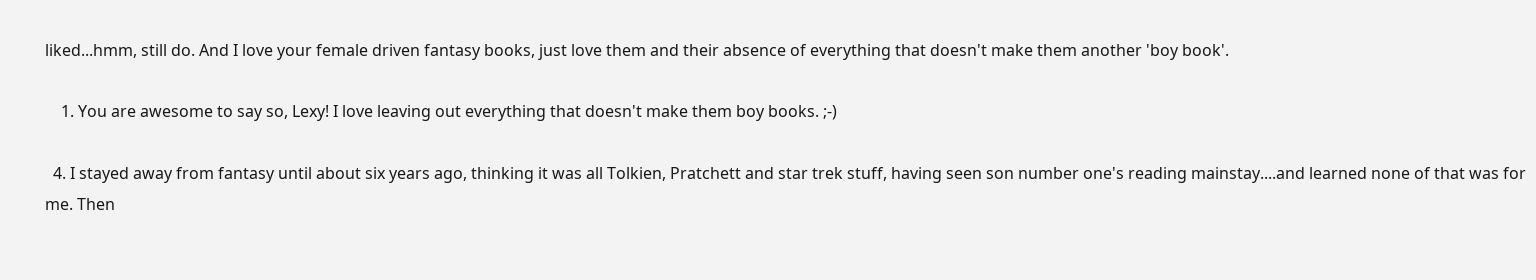liked...hmm, still do. And I love your female driven fantasy books, just love them and their absence of everything that doesn't make them another 'boy book'.

    1. You are awesome to say so, Lexy! I love leaving out everything that doesn't make them boy books. ;-)

  4. I stayed away from fantasy until about six years ago, thinking it was all Tolkien, Pratchett and star trek stuff, having seen son number one's reading mainstay....and learned none of that was for me. Then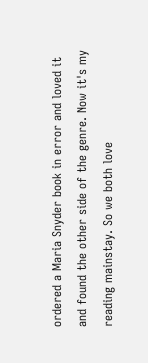ordered a Maria Snyder book in error and loved it and found the other side of the genre. Now it's my reading mainstay. So we both love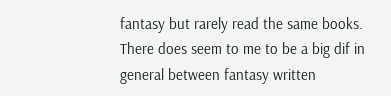fantasy but rarely read the same books. There does seem to me to be a big dif in general between fantasy written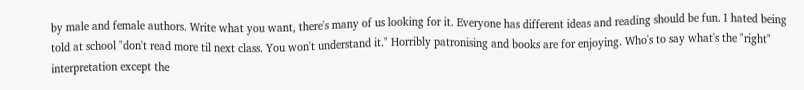by male and female authors. Write what you want, there's many of us looking for it. Everyone has different ideas and reading should be fun. I hated being told at school "don't read more til next class. You won't understand it." Horribly patronising and books are for enjoying. Who's to say what's the "right" interpretation except the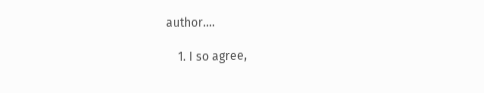author....

    1. I so agree,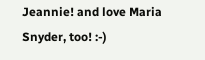Jeannie! and love Maria Snyder, too! :-)